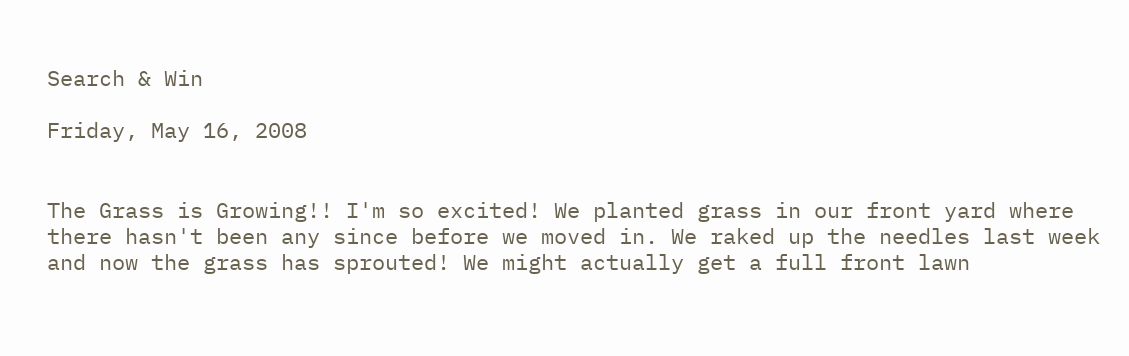Search & Win

Friday, May 16, 2008


The Grass is Growing!! I'm so excited! We planted grass in our front yard where there hasn't been any since before we moved in. We raked up the needles last week and now the grass has sprouted! We might actually get a full front lawn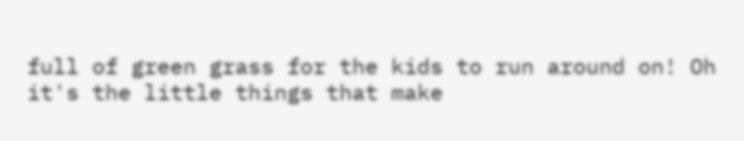full of green grass for the kids to run around on! Oh it's the little things that make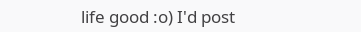life good :o) I'd post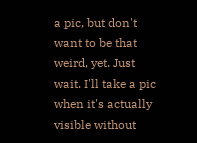a pic, but don't want to be that weird, yet. Just wait. I'll take a pic when it's actually visible without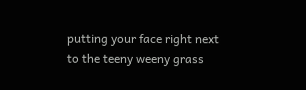putting your face right next to the teeny weeny grass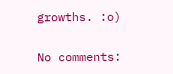growths. :o)

No comments: